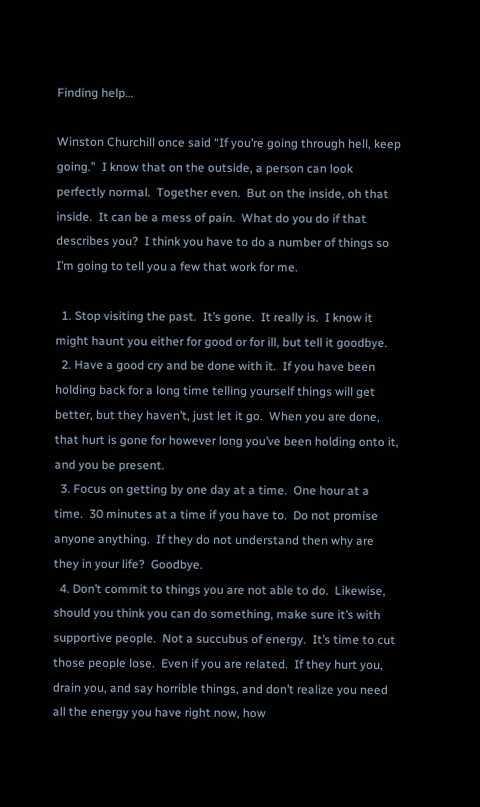Finding help…

Winston Churchill once said “If you’re going through hell, keep going.”  I know that on the outside, a person can look perfectly normal.  Together even.  But on the inside, oh that inside.  It can be a mess of pain.  What do you do if that describes you?  I think you have to do a number of things so I’m going to tell you a few that work for me.

  1. Stop visiting the past.  It’s gone.  It really is.  I know it might haunt you either for good or for ill, but tell it goodbye.
  2. Have a good cry and be done with it.  If you have been holding back for a long time telling yourself things will get better, but they haven’t, just let it go.  When you are done, that hurt is gone for however long you’ve been holding onto it, and you be present.
  3. Focus on getting by one day at a time.  One hour at a time.  30 minutes at a time if you have to.  Do not promise anyone anything.  If they do not understand then why are they in your life?  Goodbye.
  4. Don’t commit to things you are not able to do.  Likewise, should you think you can do something, make sure it’s with supportive people.  Not a succubus of energy.  It’s time to cut those people lose.  Even if you are related.  If they hurt you, drain you, and say horrible things, and don’t realize you need all the energy you have right now, how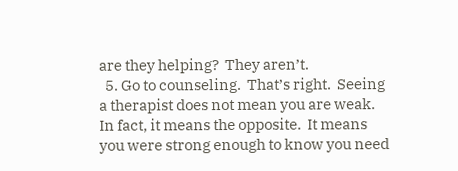are they helping?  They aren’t.
  5. Go to counseling.  That’s right.  Seeing a therapist does not mean you are weak.  In fact, it means the opposite.  It means you were strong enough to know you need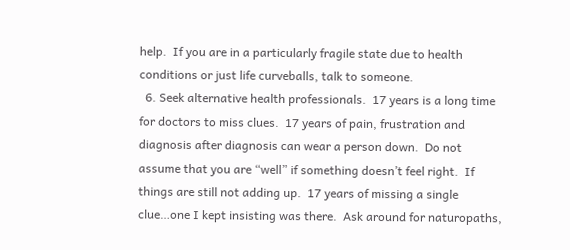help.  If you are in a particularly fragile state due to health conditions or just life curveballs, talk to someone.
  6. Seek alternative health professionals.  17 years is a long time for doctors to miss clues.  17 years of pain, frustration and diagnosis after diagnosis can wear a person down.  Do not assume that you are “well” if something doesn’t feel right.  If things are still not adding up.  17 years of missing a single clue…one I kept insisting was there.  Ask around for naturopaths,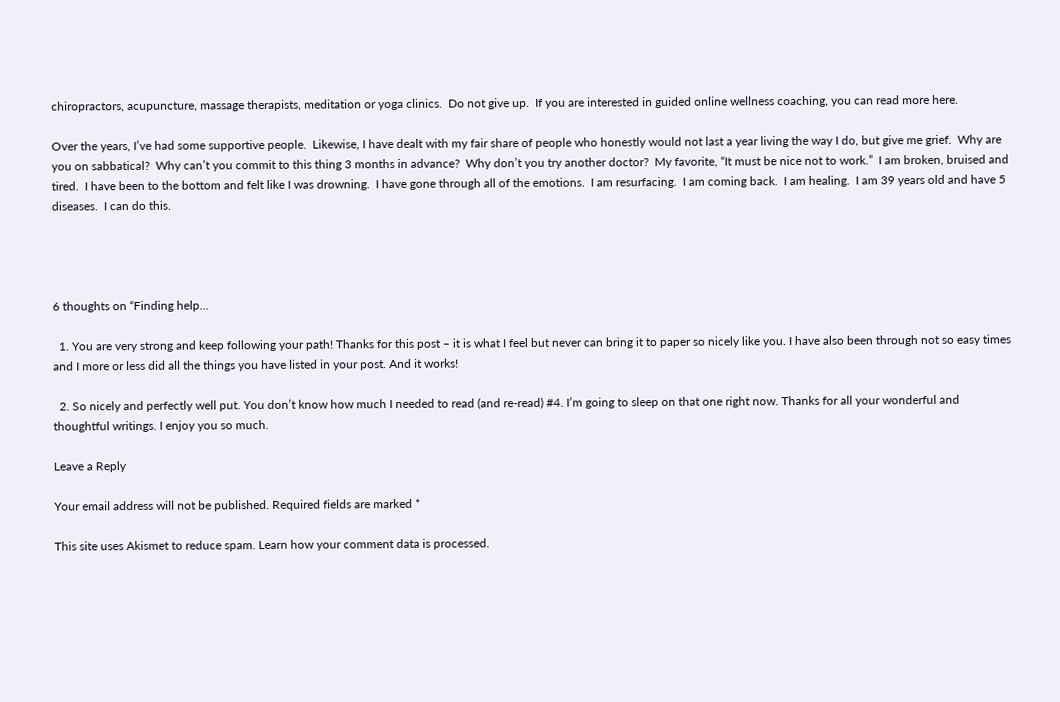chiropractors, acupuncture, massage therapists, meditation or yoga clinics.  Do not give up.  If you are interested in guided online wellness coaching, you can read more here.

Over the years, I’ve had some supportive people.  Likewise, I have dealt with my fair share of people who honestly would not last a year living the way I do, but give me grief.  Why are you on sabbatical?  Why can’t you commit to this thing 3 months in advance?  Why don’t you try another doctor?  My favorite, “It must be nice not to work.”  I am broken, bruised and tired.  I have been to the bottom and felt like I was drowning.  I have gone through all of the emotions.  I am resurfacing.  I am coming back.  I am healing.  I am 39 years old and have 5 diseases.  I can do this.




6 thoughts on “Finding help…

  1. You are very strong and keep following your path! Thanks for this post – it is what I feel but never can bring it to paper so nicely like you. I have also been through not so easy times and I more or less did all the things you have listed in your post. And it works!

  2. So nicely and perfectly well put. You don’t know how much I needed to read (and re-read) #4. I’m going to sleep on that one right now. Thanks for all your wonderful and thoughtful writings. I enjoy you so much.

Leave a Reply

Your email address will not be published. Required fields are marked *

This site uses Akismet to reduce spam. Learn how your comment data is processed.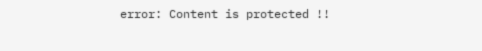error: Content is protected !!